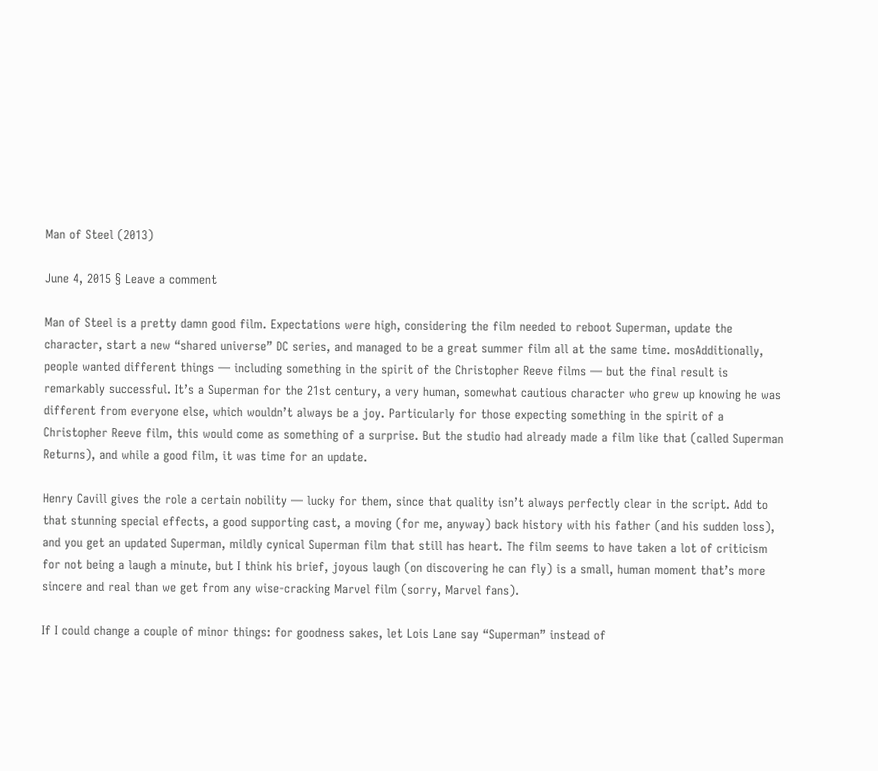Man of Steel (2013)

June 4, 2015 § Leave a comment

Man of Steel is a pretty damn good film. Expectations were high, considering the film needed to reboot Superman, update the character, start a new “shared universe” DC series, and managed to be a great summer film all at the same time. mosAdditionally, people wanted different things — including something in the spirit of the Christopher Reeve films — but the final result is remarkably successful. It’s a Superman for the 21st century, a very human, somewhat cautious character who grew up knowing he was different from everyone else, which wouldn’t always be a joy. Particularly for those expecting something in the spirit of a Christopher Reeve film, this would come as something of a surprise. But the studio had already made a film like that (called Superman Returns), and while a good film, it was time for an update.

Henry Cavill gives the role a certain nobility — lucky for them, since that quality isn’t always perfectly clear in the script. Add to that stunning special effects, a good supporting cast, a moving (for me, anyway) back history with his father (and his sudden loss), and you get an updated Superman, mildly cynical Superman film that still has heart. The film seems to have taken a lot of criticism for not being a laugh a minute, but I think his brief, joyous laugh (on discovering he can fly) is a small, human moment that’s more sincere and real than we get from any wise-cracking Marvel film (sorry, Marvel fans).

If I could change a couple of minor things: for goodness sakes, let Lois Lane say “Superman” instead of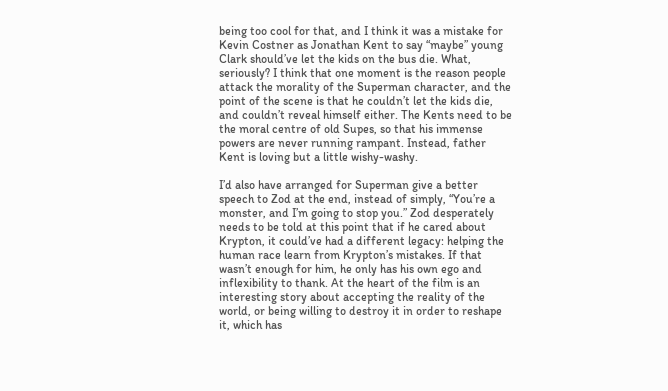being too cool for that, and I think it was a mistake for Kevin Costner as Jonathan Kent to say “maybe” young Clark should’ve let the kids on the bus die. What, seriously? I think that one moment is the reason people attack the morality of the Superman character, and the point of the scene is that he couldn’t let the kids die, and couldn’t reveal himself either. The Kents need to be the moral centre of old Supes, so that his immense powers are never running rampant. Instead, father Kent is loving but a little wishy-washy.

I’d also have arranged for Superman give a better speech to Zod at the end, instead of simply, “You’re a monster, and I’m going to stop you.” Zod desperately needs to be told at this point that if he cared about Krypton, it could’ve had a different legacy: helping the human race learn from Krypton’s mistakes. If that wasn’t enough for him, he only has his own ego and inflexibility to thank. At the heart of the film is an interesting story about accepting the reality of the world, or being willing to destroy it in order to reshape it, which has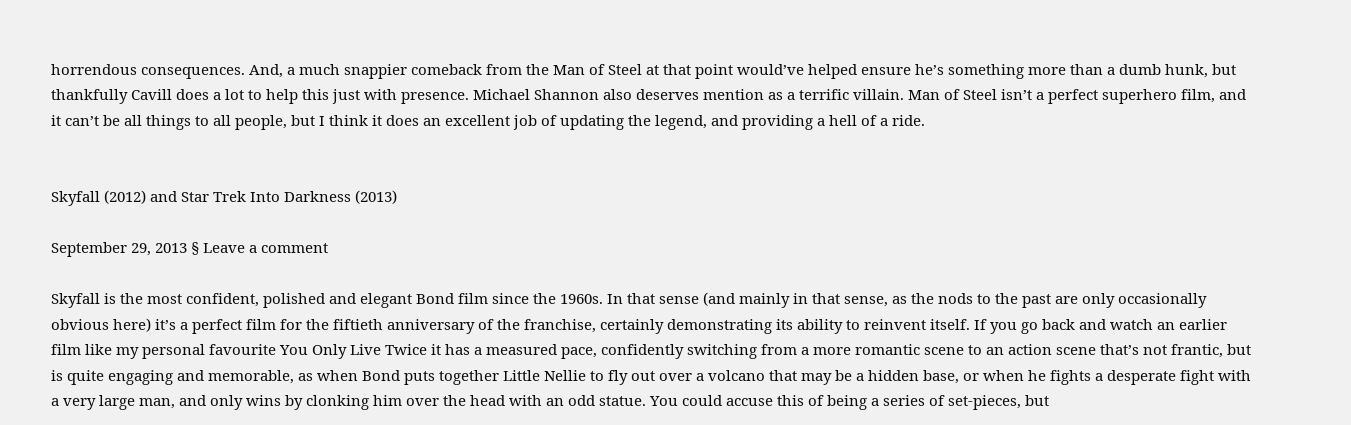horrendous consequences. And, a much snappier comeback from the Man of Steel at that point would’ve helped ensure he’s something more than a dumb hunk, but thankfully Cavill does a lot to help this just with presence. Michael Shannon also deserves mention as a terrific villain. Man of Steel isn’t a perfect superhero film, and it can’t be all things to all people, but I think it does an excellent job of updating the legend, and providing a hell of a ride.


Skyfall (2012) and Star Trek Into Darkness (2013)

September 29, 2013 § Leave a comment

Skyfall is the most confident, polished and elegant Bond film since the 1960s. In that sense (and mainly in that sense, as the nods to the past are only occasionally obvious here) it’s a perfect film for the fiftieth anniversary of the franchise, certainly demonstrating its ability to reinvent itself. If you go back and watch an earlier film like my personal favourite You Only Live Twice it has a measured pace, confidently switching from a more romantic scene to an action scene that’s not frantic, but is quite engaging and memorable, as when Bond puts together Little Nellie to fly out over a volcano that may be a hidden base, or when he fights a desperate fight with a very large man, and only wins by clonking him over the head with an odd statue. You could accuse this of being a series of set-pieces, but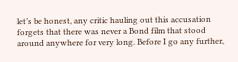let’s be honest, any critic hauling out this accusation forgets that there was never a Bond film that stood around anywhere for very long. Before I go any further,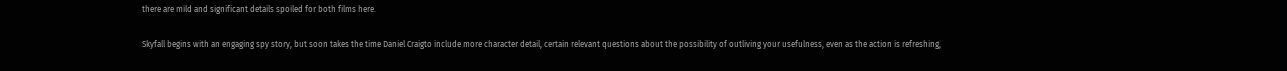there are mild and significant details spoiled for both films here.

Skyfall begins with an engaging spy story, but soon takes the time Daniel Craigto include more character detail, certain relevant questions about the possibility of outliving your usefulness, even as the action is refreshing,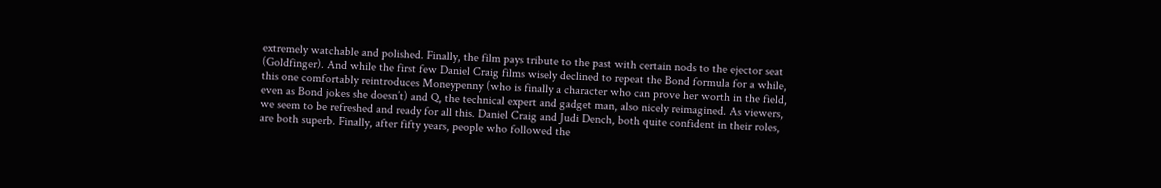extremely watchable and polished. Finally, the film pays tribute to the past with certain nods to the ejector seat (Goldfinger). And while the first few Daniel Craig films wisely declined to repeat the Bond formula for a while, this one comfortably reintroduces Moneypenny (who is finally a character who can prove her worth in the field, even as Bond jokes she doesn’t) and Q, the technical expert and gadget man, also nicely reimagined. As viewers, we seem to be refreshed and ready for all this. Daniel Craig and Judi Dench, both quite confident in their roles, are both superb. Finally, after fifty years, people who followed the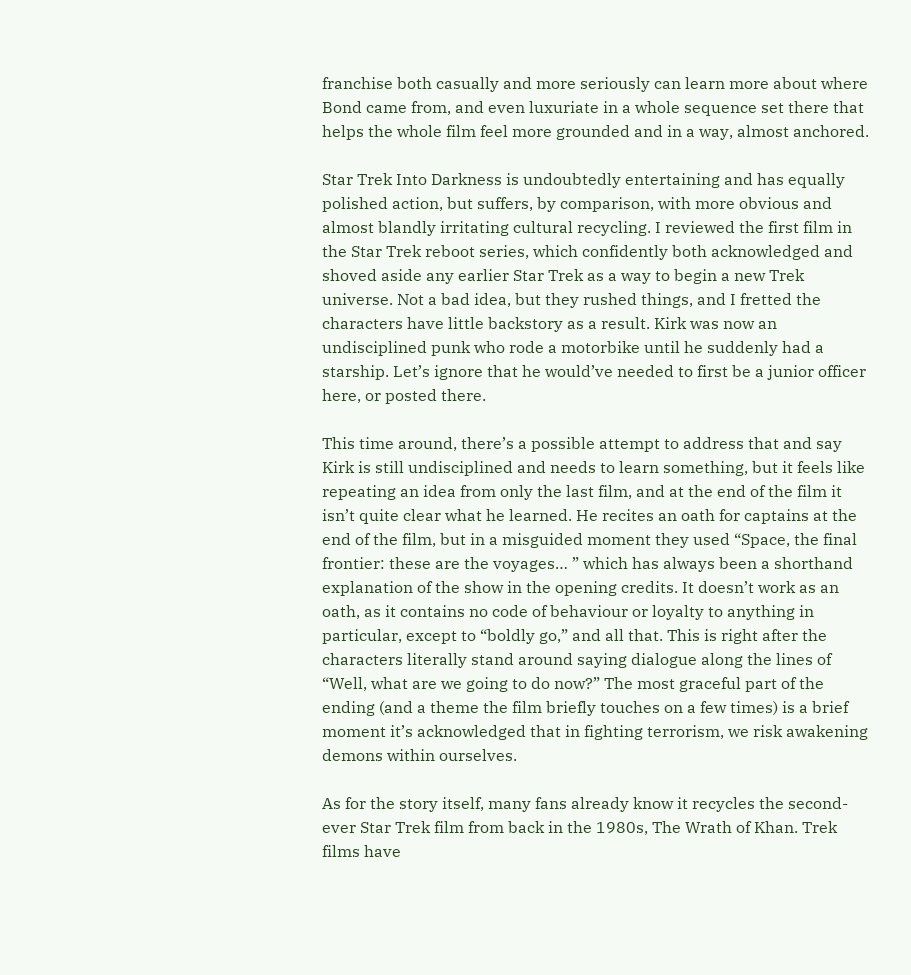franchise both casually and more seriously can learn more about where Bond came from, and even luxuriate in a whole sequence set there that helps the whole film feel more grounded and in a way, almost anchored.

Star Trek Into Darkness is undoubtedly entertaining and has equally polished action, but suffers, by comparison, with more obvious and almost blandly irritating cultural recycling. I reviewed the first film in the Star Trek reboot series, which confidently both acknowledged and shoved aside any earlier Star Trek as a way to begin a new Trek universe. Not a bad idea, but they rushed things, and I fretted the characters have little backstory as a result. Kirk was now an undisciplined punk who rode a motorbike until he suddenly had a starship. Let’s ignore that he would’ve needed to first be a junior officer here, or posted there.

This time around, there’s a possible attempt to address that and say Kirk is still undisciplined and needs to learn something, but it feels like repeating an idea from only the last film, and at the end of the film it isn’t quite clear what he learned. He recites an oath for captains at the end of the film, but in a misguided moment they used “Space, the final frontier: these are the voyages… ” which has always been a shorthand explanation of the show in the opening credits. It doesn’t work as an oath, as it contains no code of behaviour or loyalty to anything in particular, except to “boldly go,” and all that. This is right after the characters literally stand around saying dialogue along the lines of “Well, what are we going to do now?” The most graceful part of the ending (and a theme the film briefly touches on a few times) is a brief moment it’s acknowledged that in fighting terrorism, we risk awakening demons within ourselves.

As for the story itself, many fans already know it recycles the second-ever Star Trek film from back in the 1980s, The Wrath of Khan. Trek films have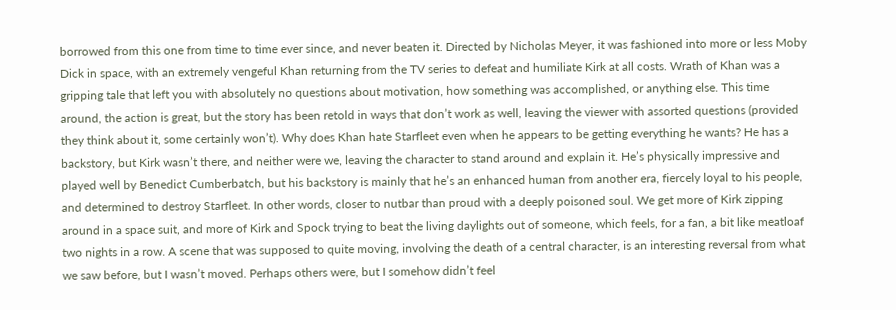borrowed from this one from time to time ever since, and never beaten it. Directed by Nicholas Meyer, it was fashioned into more or less Moby Dick in space, with an extremely vengeful Khan returning from the TV series to defeat and humiliate Kirk at all costs. Wrath of Khan was a gripping tale that left you with absolutely no questions about motivation, how something was accomplished, or anything else. This time around, the action is great, but the story has been retold in ways that don’t work as well, leaving the viewer with assorted questions (provided they think about it, some certainly won’t). Why does Khan hate Starfleet even when he appears to be getting everything he wants? He has a backstory, but Kirk wasn’t there, and neither were we, leaving the character to stand around and explain it. He’s physically impressive and played well by Benedict Cumberbatch, but his backstory is mainly that he’s an enhanced human from another era, fiercely loyal to his people, and determined to destroy Starfleet. In other words, closer to nutbar than proud with a deeply poisoned soul. We get more of Kirk zipping around in a space suit, and more of Kirk and Spock trying to beat the living daylights out of someone, which feels, for a fan, a bit like meatloaf two nights in a row. A scene that was supposed to quite moving, involving the death of a central character, is an interesting reversal from what we saw before, but I wasn’t moved. Perhaps others were, but I somehow didn’t feel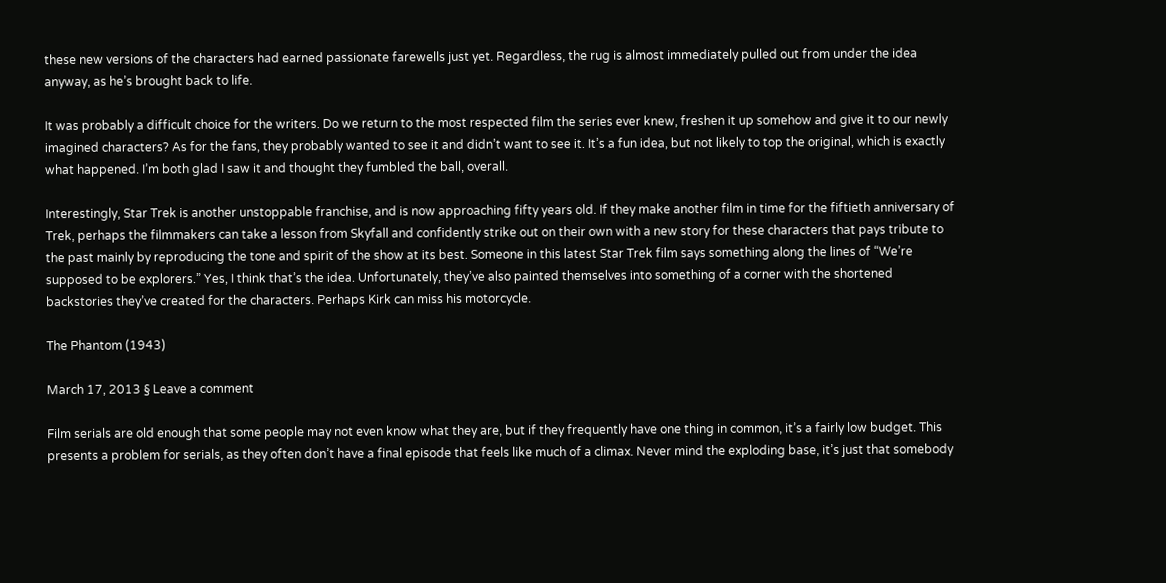these new versions of the characters had earned passionate farewells just yet. Regardless, the rug is almost immediately pulled out from under the idea anyway, as he’s brought back to life.

It was probably a difficult choice for the writers. Do we return to the most respected film the series ever knew, freshen it up somehow and give it to our newly imagined characters? As for the fans, they probably wanted to see it and didn’t want to see it. It’s a fun idea, but not likely to top the original, which is exactly what happened. I’m both glad I saw it and thought they fumbled the ball, overall.

Interestingly, Star Trek is another unstoppable franchise, and is now approaching fifty years old. If they make another film in time for the fiftieth anniversary of Trek, perhaps the filmmakers can take a lesson from Skyfall and confidently strike out on their own with a new story for these characters that pays tribute to the past mainly by reproducing the tone and spirit of the show at its best. Someone in this latest Star Trek film says something along the lines of “We’re supposed to be explorers.” Yes, I think that’s the idea. Unfortunately, they’ve also painted themselves into something of a corner with the shortened backstories they’ve created for the characters. Perhaps Kirk can miss his motorcycle.

The Phantom (1943)

March 17, 2013 § Leave a comment

Film serials are old enough that some people may not even know what they are, but if they frequently have one thing in common, it’s a fairly low budget. This presents a problem for serials, as they often don’t have a final episode that feels like much of a climax. Never mind the exploding base, it’s just that somebody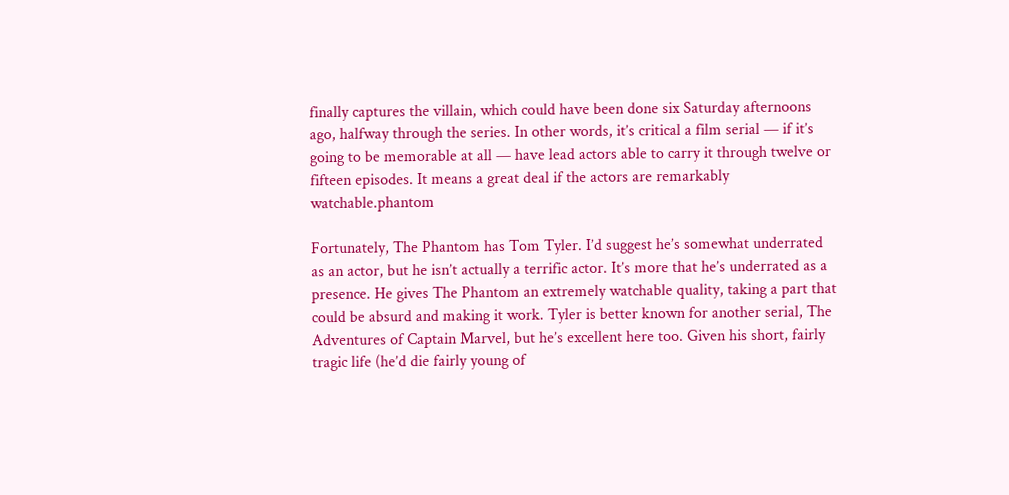finally captures the villain, which could have been done six Saturday afternoons ago, halfway through the series. In other words, it’s critical a film serial — if it’s going to be memorable at all — have lead actors able to carry it through twelve or fifteen episodes. It means a great deal if the actors are remarkably watchable.phantom

Fortunately, The Phantom has Tom Tyler. I’d suggest he’s somewhat underrated as an actor, but he isn’t actually a terrific actor. It’s more that he’s underrated as a presence. He gives The Phantom an extremely watchable quality, taking a part that could be absurd and making it work. Tyler is better known for another serial, The Adventures of Captain Marvel, but he’s excellent here too. Given his short, fairly tragic life (he’d die fairly young of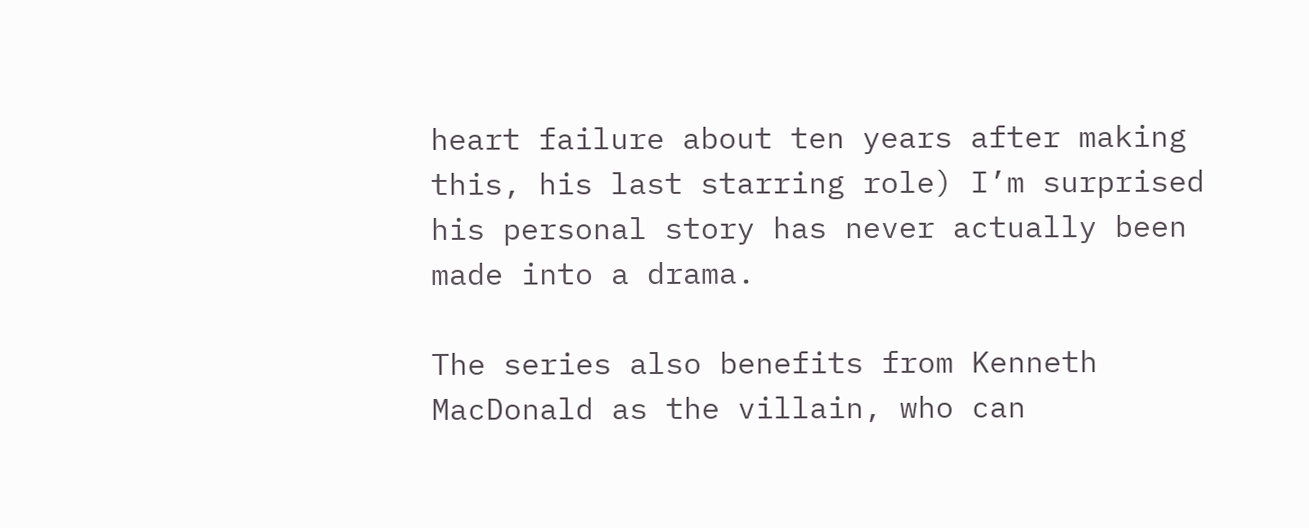heart failure about ten years after making this, his last starring role) I’m surprised his personal story has never actually been made into a drama.

The series also benefits from Kenneth MacDonald as the villain, who can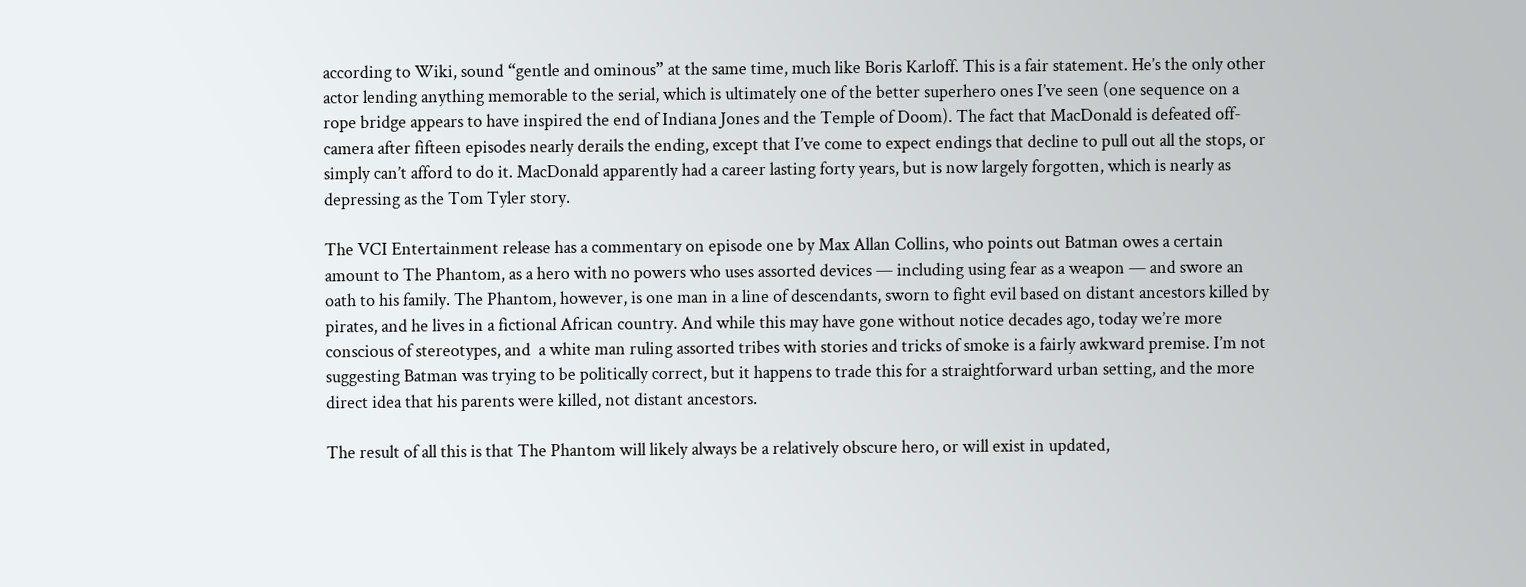according to Wiki, sound “gentle and ominous” at the same time, much like Boris Karloff. This is a fair statement. He’s the only other actor lending anything memorable to the serial, which is ultimately one of the better superhero ones I’ve seen (one sequence on a rope bridge appears to have inspired the end of Indiana Jones and the Temple of Doom). The fact that MacDonald is defeated off-camera after fifteen episodes nearly derails the ending, except that I’ve come to expect endings that decline to pull out all the stops, or simply can’t afford to do it. MacDonald apparently had a career lasting forty years, but is now largely forgotten, which is nearly as depressing as the Tom Tyler story.

The VCI Entertainment release has a commentary on episode one by Max Allan Collins, who points out Batman owes a certain amount to The Phantom, as a hero with no powers who uses assorted devices — including using fear as a weapon — and swore an oath to his family. The Phantom, however, is one man in a line of descendants, sworn to fight evil based on distant ancestors killed by pirates, and he lives in a fictional African country. And while this may have gone without notice decades ago, today we’re more conscious of stereotypes, and  a white man ruling assorted tribes with stories and tricks of smoke is a fairly awkward premise. I’m not suggesting Batman was trying to be politically correct, but it happens to trade this for a straightforward urban setting, and the more direct idea that his parents were killed, not distant ancestors.

The result of all this is that The Phantom will likely always be a relatively obscure hero, or will exist in updated,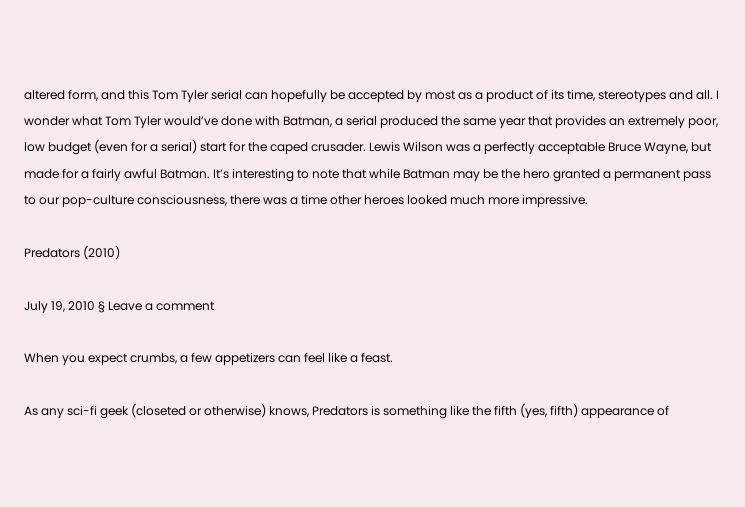altered form, and this Tom Tyler serial can hopefully be accepted by most as a product of its time, stereotypes and all. I wonder what Tom Tyler would’ve done with Batman, a serial produced the same year that provides an extremely poor, low budget (even for a serial) start for the caped crusader. Lewis Wilson was a perfectly acceptable Bruce Wayne, but made for a fairly awful Batman. It’s interesting to note that while Batman may be the hero granted a permanent pass to our pop-culture consciousness, there was a time other heroes looked much more impressive.

Predators (2010)

July 19, 2010 § Leave a comment

When you expect crumbs, a few appetizers can feel like a feast.

As any sci-fi geek (closeted or otherwise) knows, Predators is something like the fifth (yes, fifth) appearance of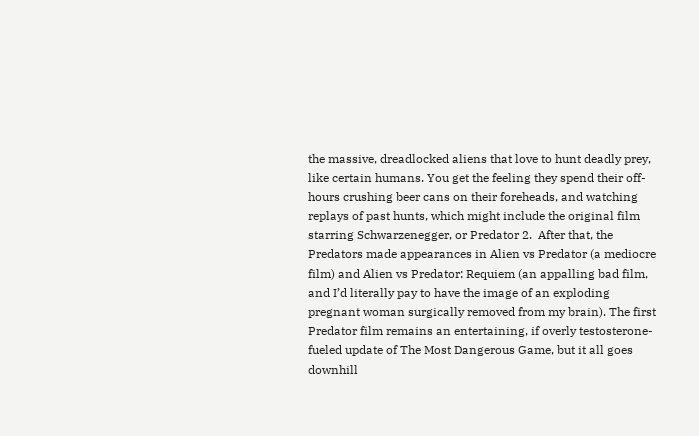the massive, dreadlocked aliens that love to hunt deadly prey, like certain humans. You get the feeling they spend their off-hours crushing beer cans on their foreheads, and watching replays of past hunts, which might include the original film starring Schwarzenegger, or Predator 2.  After that, the Predators made appearances in Alien vs Predator (a mediocre film) and Alien vs Predator: Requiem (an appalling bad film, and I’d literally pay to have the image of an exploding pregnant woman surgically removed from my brain). The first Predator film remains an entertaining, if overly testosterone-fueled update of The Most Dangerous Game, but it all goes downhill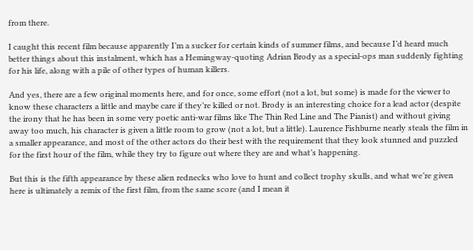from there.

I caught this recent film because apparently I’m a sucker for certain kinds of summer films, and because I’d heard much better things about this instalment, which has a Hemingway-quoting Adrian Brody as a special-ops man suddenly fighting for his life, along with a pile of other types of human killers.

And yes, there are a few original moments here, and for once, some effort (not a lot, but some) is made for the viewer to know these characters a little and maybe care if they’re killed or not. Brody is an interesting choice for a lead actor (despite the irony that he has been in some very poetic anti-war films like The Thin Red Line and The Pianist) and without giving away too much, his character is given a little room to grow (not a lot, but a little). Laurence Fishburne nearly steals the film in a smaller appearance, and most of the other actors do their best with the requirement that they look stunned and puzzled for the first hour of the film, while they try to figure out where they are and what’s happening.

But this is the fifth appearance by these alien rednecks who love to hunt and collect trophy skulls, and what we’re given here is ultimately a remix of the first film, from the same score (and I mean it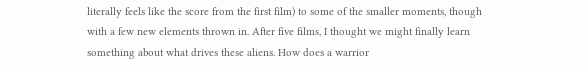literally feels like the score from the first film) to some of the smaller moments, though with a few new elements thrown in. After five films, I thought we might finally learn something about what drives these aliens. How does a warrior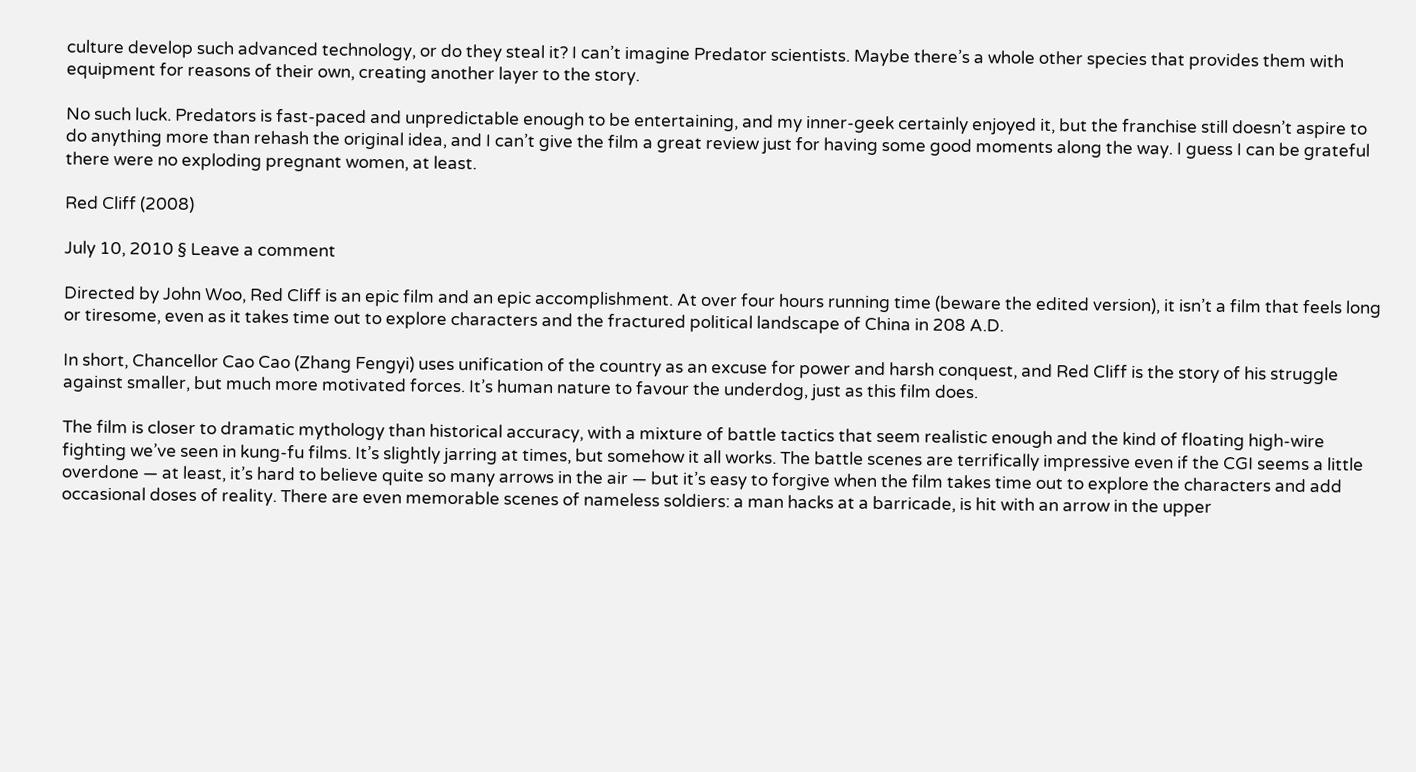culture develop such advanced technology, or do they steal it? I can’t imagine Predator scientists. Maybe there’s a whole other species that provides them with equipment for reasons of their own, creating another layer to the story.

No such luck. Predators is fast-paced and unpredictable enough to be entertaining, and my inner-geek certainly enjoyed it, but the franchise still doesn’t aspire to do anything more than rehash the original idea, and I can’t give the film a great review just for having some good moments along the way. I guess I can be grateful there were no exploding pregnant women, at least.

Red Cliff (2008)

July 10, 2010 § Leave a comment

Directed by John Woo, Red Cliff is an epic film and an epic accomplishment. At over four hours running time (beware the edited version), it isn’t a film that feels long or tiresome, even as it takes time out to explore characters and the fractured political landscape of China in 208 A.D.

In short, Chancellor Cao Cao (Zhang Fengyi) uses unification of the country as an excuse for power and harsh conquest, and Red Cliff is the story of his struggle against smaller, but much more motivated forces. It’s human nature to favour the underdog, just as this film does.

The film is closer to dramatic mythology than historical accuracy, with a mixture of battle tactics that seem realistic enough and the kind of floating high-wire fighting we’ve seen in kung-fu films. It’s slightly jarring at times, but somehow it all works. The battle scenes are terrifically impressive even if the CGI seems a little overdone — at least, it’s hard to believe quite so many arrows in the air — but it’s easy to forgive when the film takes time out to explore the characters and add occasional doses of reality. There are even memorable scenes of nameless soldiers: a man hacks at a barricade, is hit with an arrow in the upper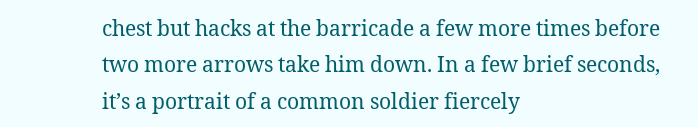chest but hacks at the barricade a few more times before two more arrows take him down. In a few brief seconds, it’s a portrait of a common soldier fiercely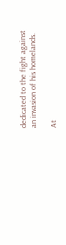dedicated to the fight against an invasion of his homelands.

At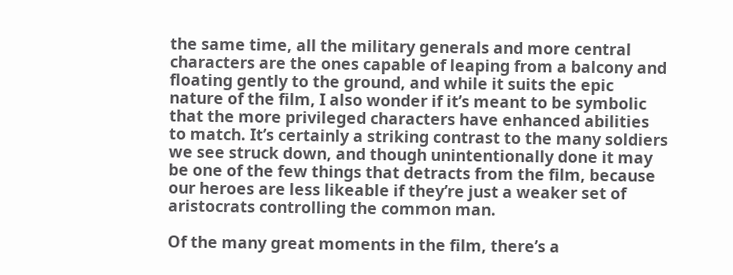the same time, all the military generals and more central characters are the ones capable of leaping from a balcony and floating gently to the ground, and while it suits the epic nature of the film, I also wonder if it’s meant to be symbolic that the more privileged characters have enhanced abilities to match. It’s certainly a striking contrast to the many soldiers we see struck down, and though unintentionally done it may be one of the few things that detracts from the film, because our heroes are less likeable if they’re just a weaker set of aristocrats controlling the common man.

Of the many great moments in the film, there’s a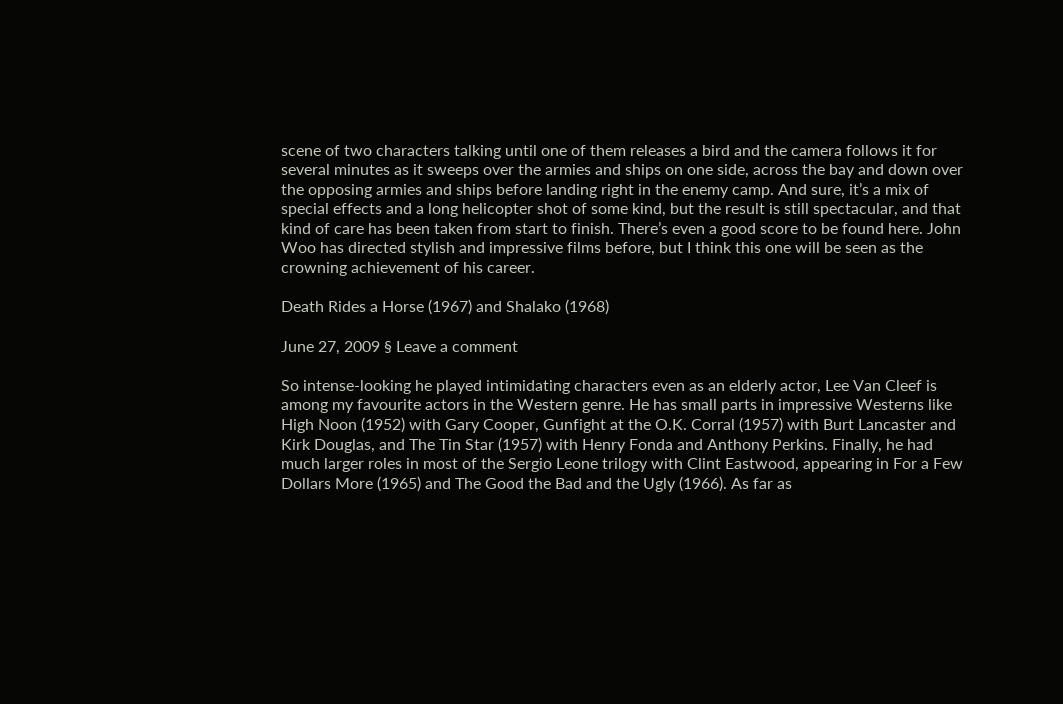scene of two characters talking until one of them releases a bird and the camera follows it for several minutes as it sweeps over the armies and ships on one side, across the bay and down over the opposing armies and ships before landing right in the enemy camp. And sure, it’s a mix of special effects and a long helicopter shot of some kind, but the result is still spectacular, and that kind of care has been taken from start to finish. There’s even a good score to be found here. John Woo has directed stylish and impressive films before, but I think this one will be seen as the crowning achievement of his career.

Death Rides a Horse (1967) and Shalako (1968)

June 27, 2009 § Leave a comment

So intense-looking he played intimidating characters even as an elderly actor, Lee Van Cleef is among my favourite actors in the Western genre. He has small parts in impressive Westerns like High Noon (1952) with Gary Cooper, Gunfight at the O.K. Corral (1957) with Burt Lancaster and Kirk Douglas, and The Tin Star (1957) with Henry Fonda and Anthony Perkins. Finally, he had much larger roles in most of the Sergio Leone trilogy with Clint Eastwood, appearing in For a Few Dollars More (1965) and The Good the Bad and the Ugly (1966). As far as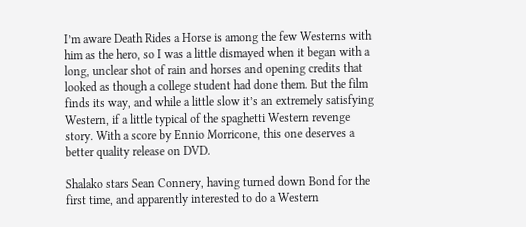I’m aware Death Rides a Horse is among the few Westerns with him as the hero, so I was a little dismayed when it began with a long, unclear shot of rain and horses and opening credits that looked as though a college student had done them. But the film finds its way, and while a little slow it’s an extremely satisfying Western, if a little typical of the spaghetti Western revenge story. With a score by Ennio Morricone, this one deserves a better quality release on DVD.

Shalako stars Sean Connery, having turned down Bond for the first time, and apparently interested to do a Western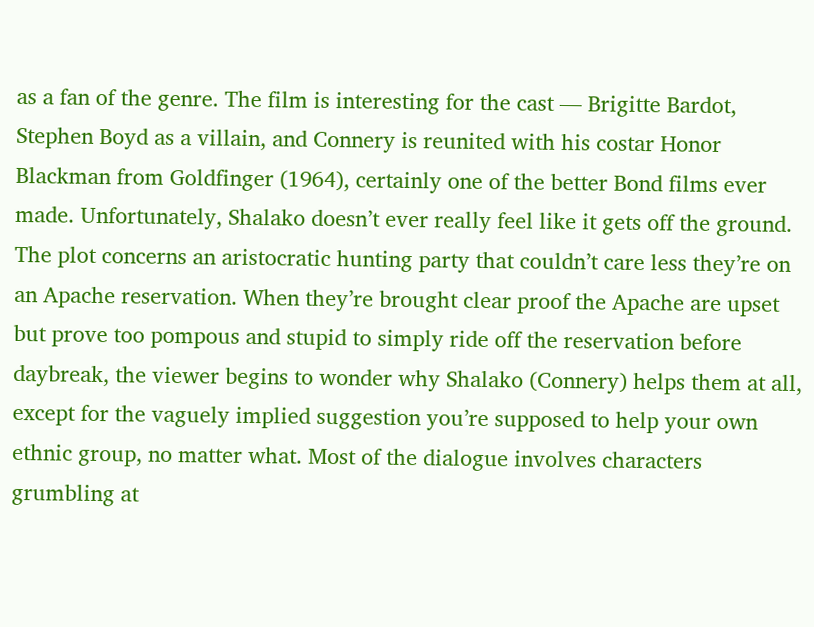as a fan of the genre. The film is interesting for the cast — Brigitte Bardot, Stephen Boyd as a villain, and Connery is reunited with his costar Honor Blackman from Goldfinger (1964), certainly one of the better Bond films ever made. Unfortunately, Shalako doesn’t ever really feel like it gets off the ground. The plot concerns an aristocratic hunting party that couldn’t care less they’re on an Apache reservation. When they’re brought clear proof the Apache are upset but prove too pompous and stupid to simply ride off the reservation before daybreak, the viewer begins to wonder why Shalako (Connery) helps them at all, except for the vaguely implied suggestion you’re supposed to help your own ethnic group, no matter what. Most of the dialogue involves characters grumbling at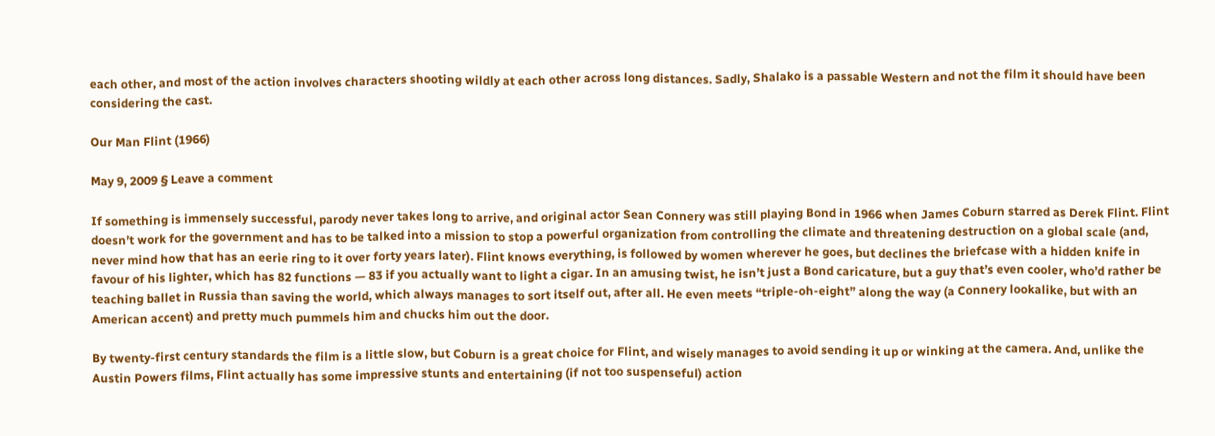each other, and most of the action involves characters shooting wildly at each other across long distances. Sadly, Shalako is a passable Western and not the film it should have been considering the cast.

Our Man Flint (1966)

May 9, 2009 § Leave a comment

If something is immensely successful, parody never takes long to arrive, and original actor Sean Connery was still playing Bond in 1966 when James Coburn starred as Derek Flint. Flint doesn’t work for the government and has to be talked into a mission to stop a powerful organization from controlling the climate and threatening destruction on a global scale (and, never mind how that has an eerie ring to it over forty years later). Flint knows everything, is followed by women wherever he goes, but declines the briefcase with a hidden knife in favour of his lighter, which has 82 functions — 83 if you actually want to light a cigar. In an amusing twist, he isn’t just a Bond caricature, but a guy that’s even cooler, who’d rather be teaching ballet in Russia than saving the world, which always manages to sort itself out, after all. He even meets “triple-oh-eight” along the way (a Connery lookalike, but with an American accent) and pretty much pummels him and chucks him out the door.

By twenty-first century standards the film is a little slow, but Coburn is a great choice for Flint, and wisely manages to avoid sending it up or winking at the camera. And, unlike the Austin Powers films, Flint actually has some impressive stunts and entertaining (if not too suspenseful) action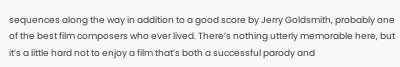sequences along the way in addition to a good score by Jerry Goldsmith, probably one of the best film composers who ever lived. There’s nothing utterly memorable here, but it’s a little hard not to enjoy a film that’s both a successful parody and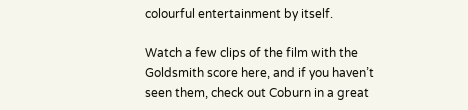colourful entertainment by itself.

Watch a few clips of the film with the Goldsmith score here, and if you haven’t seen them, check out Coburn in a great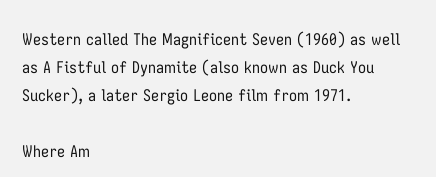Western called The Magnificent Seven (1960) as well as A Fistful of Dynamite (also known as Duck You Sucker), a later Sergio Leone film from 1971.

Where Am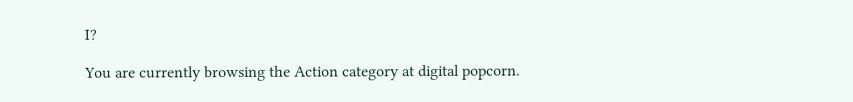I?

You are currently browsing the Action category at digital popcorn.